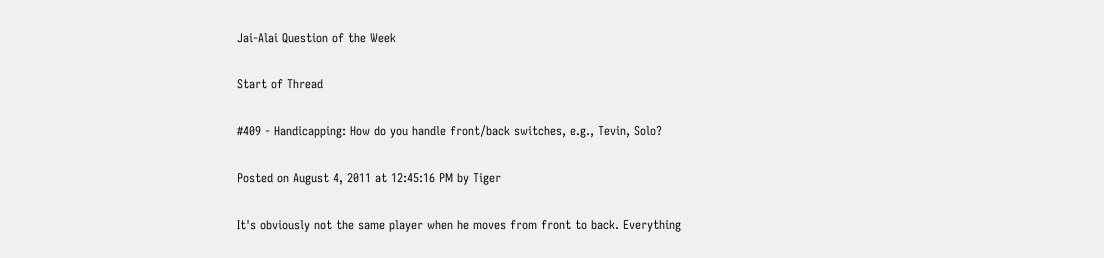Jai-Alai Question of the Week

Start of Thread

#409 - Handicapping: How do you handle front/back switches, e.g., Tevin, Solo?

Posted on August 4, 2011 at 12:45:16 PM by Tiger

It's obviously not the same player when he moves from front to back. Everything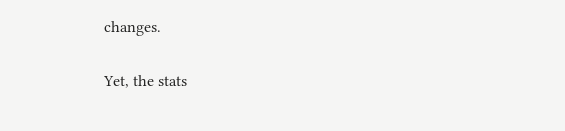changes.

Yet, the stats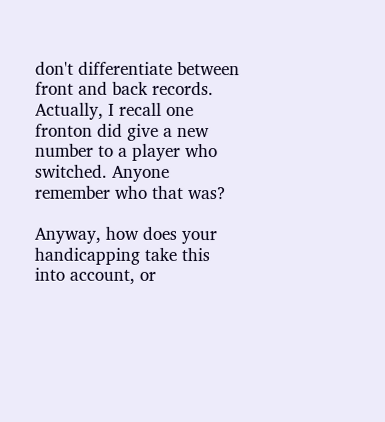don't differentiate between front and back records. Actually, I recall one fronton did give a new number to a player who switched. Anyone remember who that was?

Anyway, how does your handicapping take this into account, or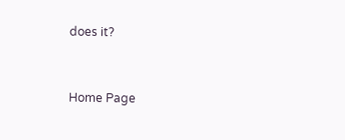does it?


Home Page